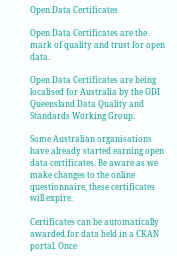Open Data Certificates

Open Data Certificates are the mark of quality and trust for open data.

Open Data Certificates are being localised for Australia by the ODI Queensland Data Quality and Standards Working Group.

Some Australian organisations have already started earning open data certificates. Be aware as we make changes to the online questionnaire, these certificates will expire.

Certificates can be automatically awarded for data held in a CKAN portal. Once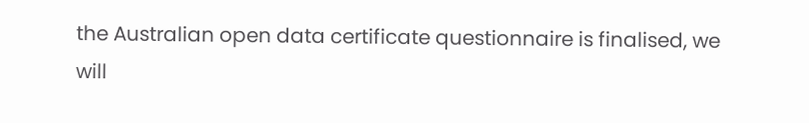the Australian open data certificate questionnaire is finalised, we will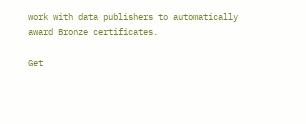work with data publishers to automatically award Bronze certificates.

Get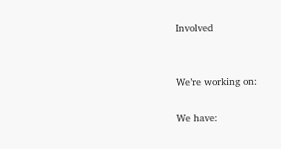Involved


We’re working on:

We have: